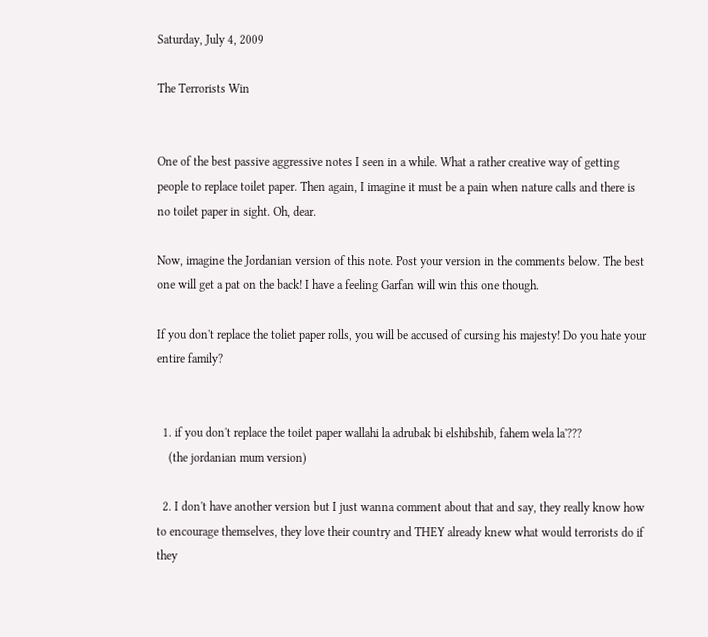Saturday, July 4, 2009

The Terrorists Win


One of the best passive aggressive notes I seen in a while. What a rather creative way of getting people to replace toilet paper. Then again, I imagine it must be a pain when nature calls and there is no toilet paper in sight. Oh, dear.

Now, imagine the Jordanian version of this note. Post your version in the comments below. The best one will get a pat on the back! I have a feeling Garfan will win this one though.

If you don't replace the toliet paper rolls, you will be accused of cursing his majesty! Do you hate your entire family?


  1. if you don't replace the toilet paper wallahi la adrubak bi elshibshib, fahem wela la'???
    (the jordanian mum version)

  2. I don't have another version but I just wanna comment about that and say, they really know how to encourage themselves, they love their country and THEY already knew what would terrorists do if they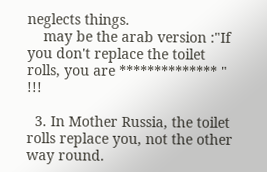neglects things.
    may be the arab version :"If you don't replace the toilet rolls, you are ************** " !!!

  3. In Mother Russia, the toilet rolls replace you, not the other way round.